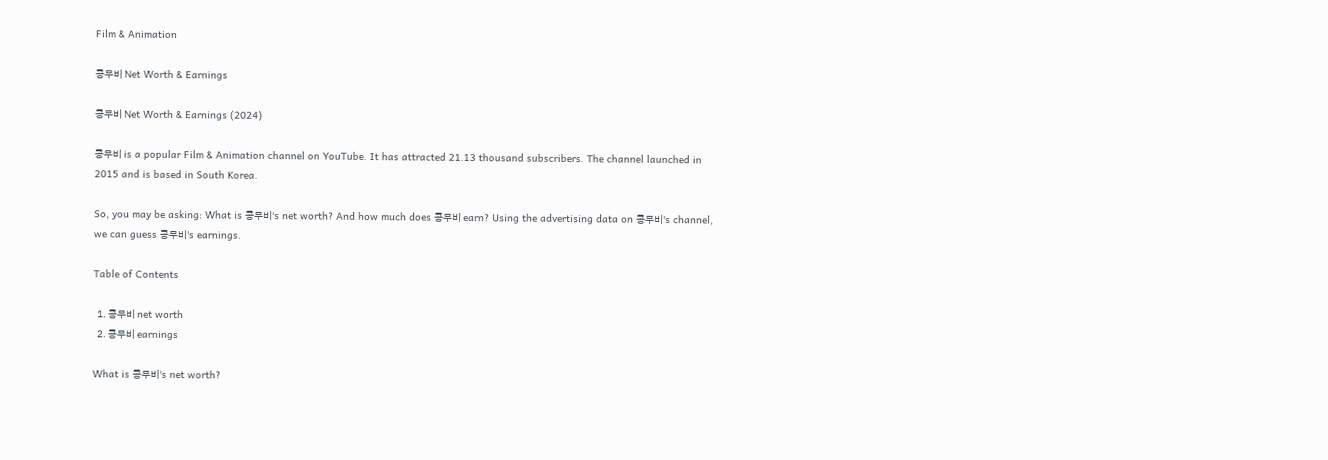Film & Animation

콩무비 Net Worth & Earnings

콩무비 Net Worth & Earnings (2024)

콩무비 is a popular Film & Animation channel on YouTube. It has attracted 21.13 thousand subscribers. The channel launched in 2015 and is based in South Korea.

So, you may be asking: What is 콩무비's net worth? And how much does 콩무비 earn? Using the advertising data on 콩무비's channel, we can guess 콩무비's earnings.

Table of Contents

  1. 콩무비 net worth
  2. 콩무비 earnings

What is 콩무비's net worth?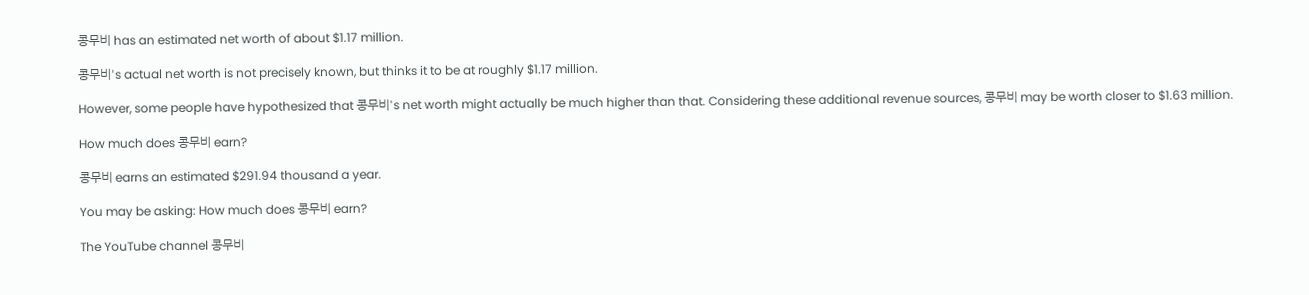콩무비 has an estimated net worth of about $1.17 million.

콩무비's actual net worth is not precisely known, but thinks it to be at roughly $1.17 million.

However, some people have hypothesized that 콩무비's net worth might actually be much higher than that. Considering these additional revenue sources, 콩무비 may be worth closer to $1.63 million.

How much does 콩무비 earn?

콩무비 earns an estimated $291.94 thousand a year.

You may be asking: How much does 콩무비 earn?

The YouTube channel 콩무비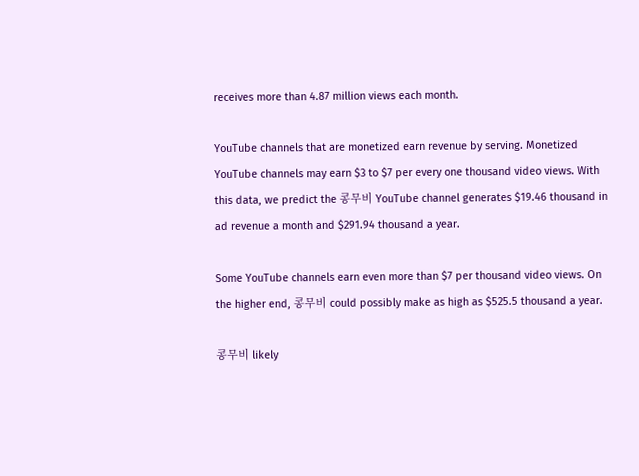receives more than 4.87 million views each month.

YouTube channels that are monetized earn revenue by serving. Monetized YouTube channels may earn $3 to $7 per every one thousand video views. With this data, we predict the 콩무비 YouTube channel generates $19.46 thousand in ad revenue a month and $291.94 thousand a year.

Some YouTube channels earn even more than $7 per thousand video views. On the higher end, 콩무비 could possibly make as high as $525.5 thousand a year.

콩무비 likely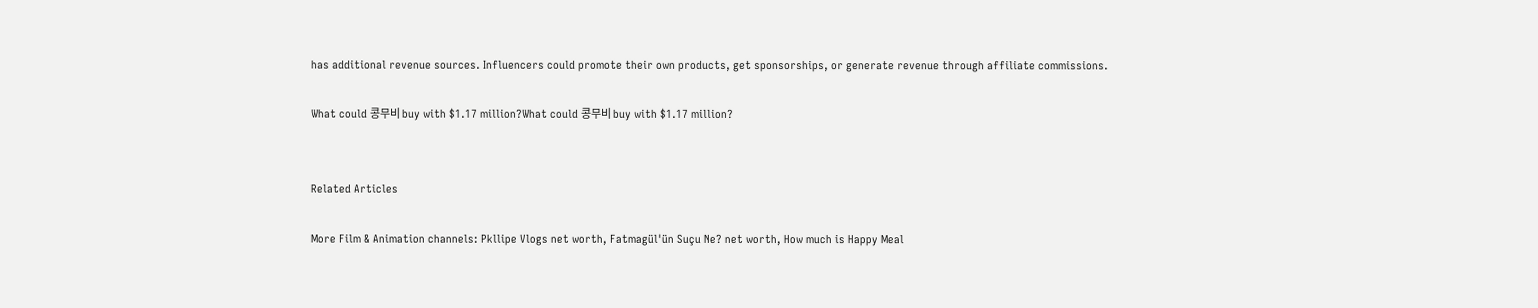has additional revenue sources. Influencers could promote their own products, get sponsorships, or generate revenue through affiliate commissions.

What could 콩무비 buy with $1.17 million?What could 콩무비 buy with $1.17 million?


Related Articles

More Film & Animation channels: Pkllipe Vlogs net worth, Fatmagül'ün Suçu Ne? net worth, How much is Happy Meal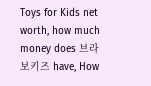Toys for Kids net worth, how much money does 브라보키즈 have, How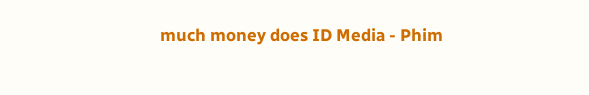much money does ID Media - Phim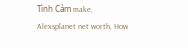Tình Cảm make, Alexsplanet net worth, How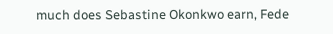much does Sebastine Okonkwo earn, Fede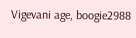Vigevani age, boogie2988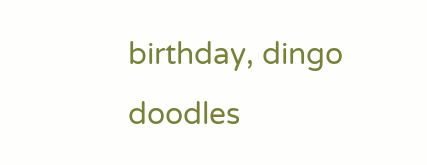birthday, dingo doodles